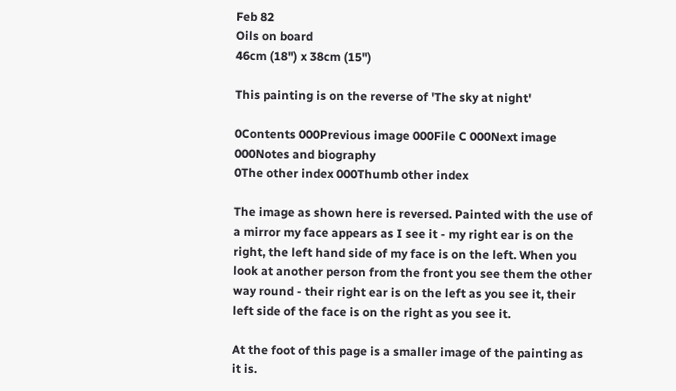Feb 82
Oils on board
46cm (18") x 38cm (15")

This painting is on the reverse of 'The sky at night'

0Contents 000Previous image 000File C 000Next image 000Notes and biography
0The other index 000Thumb other index

The image as shown here is reversed. Painted with the use of a mirror my face appears as I see it - my right ear is on the right, the left hand side of my face is on the left. When you look at another person from the front you see them the other way round - their right ear is on the left as you see it, their left side of the face is on the right as you see it.

At the foot of this page is a smaller image of the painting as it is.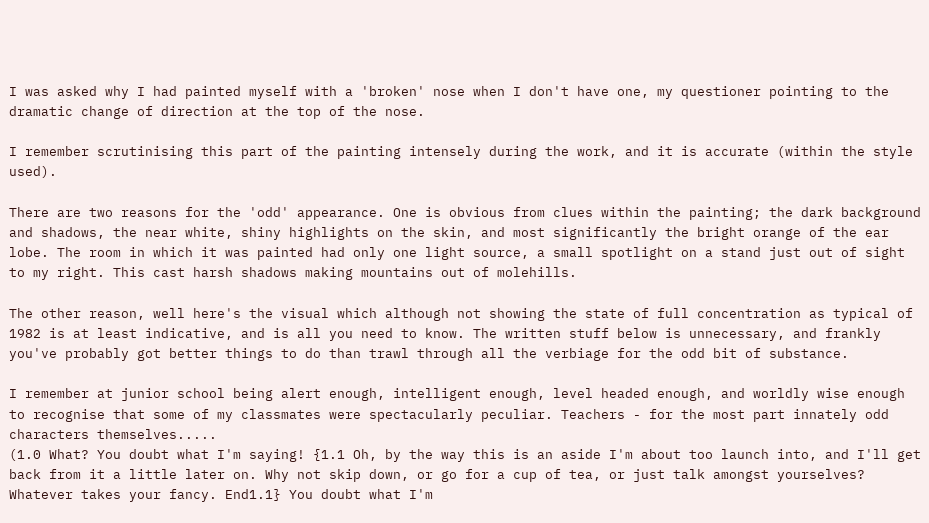I was asked why I had painted myself with a 'broken' nose when I don't have one, my questioner pointing to the dramatic change of direction at the top of the nose.

I remember scrutinising this part of the painting intensely during the work, and it is accurate (within the style used).

There are two reasons for the 'odd' appearance. One is obvious from clues within the painting; the dark background and shadows, the near white, shiny highlights on the skin, and most significantly the bright orange of the ear lobe. The room in which it was painted had only one light source, a small spotlight on a stand just out of sight to my right. This cast harsh shadows making mountains out of molehills.

The other reason, well here's the visual which although not showing the state of full concentration as typical of 1982 is at least indicative, and is all you need to know. The written stuff below is unnecessary, and frankly you've probably got better things to do than trawl through all the verbiage for the odd bit of substance.

I remember at junior school being alert enough, intelligent enough, level headed enough, and worldly wise enough to recognise that some of my classmates were spectacularly peculiar. Teachers - for the most part innately odd characters themselves.....
(1.0 What? You doubt what I'm saying! {1.1 Oh, by the way this is an aside I'm about too launch into, and I'll get back from it a little later on. Why not skip down, or go for a cup of tea, or just talk amongst yourselves? Whatever takes your fancy. End1.1} You doubt what I'm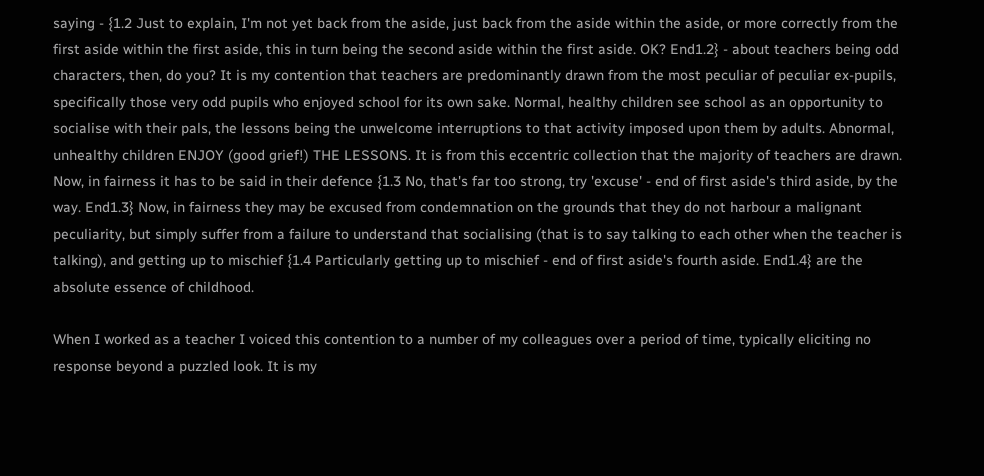saying - {1.2 Just to explain, I'm not yet back from the aside, just back from the aside within the aside, or more correctly from the first aside within the first aside, this in turn being the second aside within the first aside. OK? End1.2} - about teachers being odd characters, then, do you? It is my contention that teachers are predominantly drawn from the most peculiar of peculiar ex-pupils, specifically those very odd pupils who enjoyed school for its own sake. Normal, healthy children see school as an opportunity to socialise with their pals, the lessons being the unwelcome interruptions to that activity imposed upon them by adults. Abnormal, unhealthy children ENJOY (good grief!) THE LESSONS. It is from this eccentric collection that the majority of teachers are drawn. Now, in fairness it has to be said in their defence {1.3 No, that's far too strong, try 'excuse' - end of first aside's third aside, by the way. End1.3} Now, in fairness they may be excused from condemnation on the grounds that they do not harbour a malignant peculiarity, but simply suffer from a failure to understand that socialising (that is to say talking to each other when the teacher is talking), and getting up to mischief {1.4 Particularly getting up to mischief - end of first aside's fourth aside. End1.4} are the absolute essence of childhood.

When I worked as a teacher I voiced this contention to a number of my colleagues over a period of time, typically eliciting no response beyond a puzzled look. It is my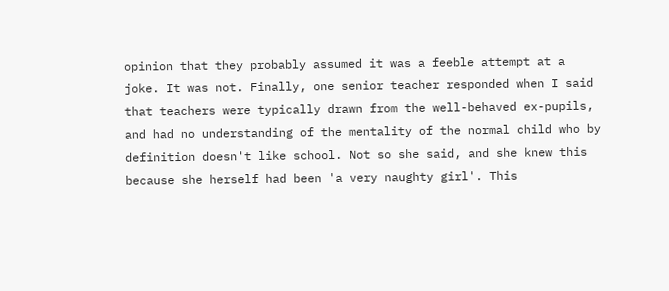opinion that they probably assumed it was a feeble attempt at a joke. It was not. Finally, one senior teacher responded when I said that teachers were typically drawn from the well-behaved ex-pupils, and had no understanding of the mentality of the normal child who by definition doesn't like school. Not so she said, and she knew this because she herself had been 'a very naughty girl'. This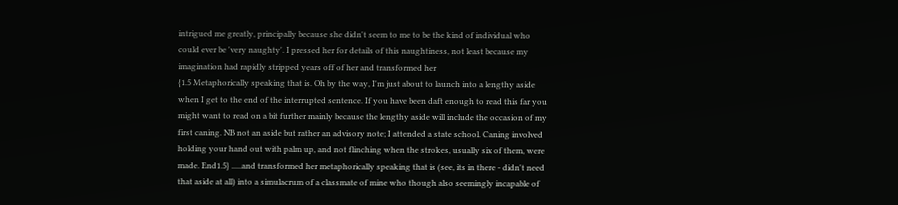intrigued me greatly, principally because she didn't seem to me to be the kind of individual who could ever be 'very naughty'. I pressed her for details of this naughtiness, not least because my imagination had rapidly stripped years off of her and transformed her
{1.5 Metaphorically speaking that is. Oh by the way, I'm just about to launch into a lengthy aside when I get to the end of the interrupted sentence. If you have been daft enough to read this far you might want to read on a bit further mainly because the lengthy aside will include the occasion of my first caning. NB not an aside but rather an advisory note; I attended a state school. Caning involved holding your hand out with palm up, and not flinching when the strokes, usually six of them, were made. End1.5} .....and transformed her metaphorically speaking that is (see, its in there - didn't need that aside at all) into a simulacrum of a classmate of mine who though also seemingly incapable of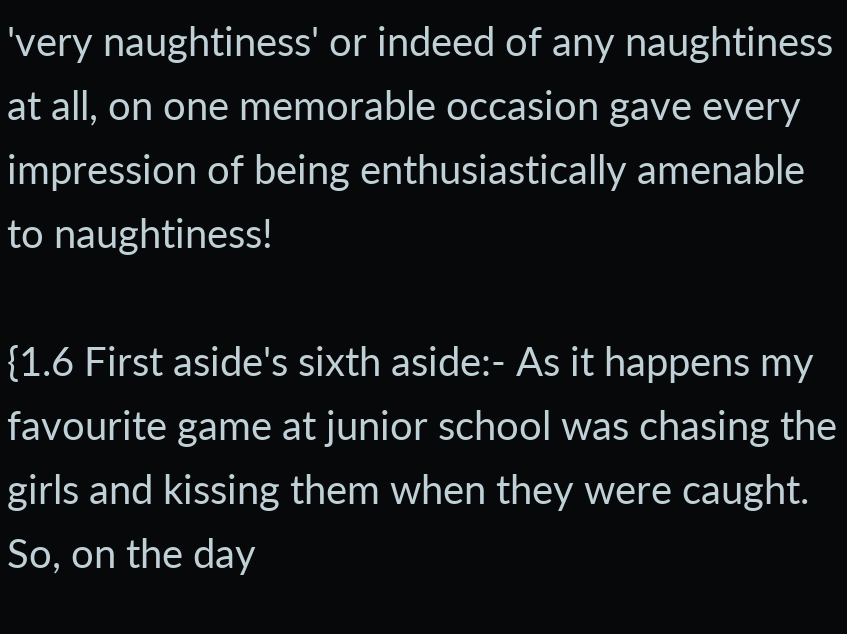'very naughtiness' or indeed of any naughtiness at all, on one memorable occasion gave every impression of being enthusiastically amenable to naughtiness!

{1.6 First aside's sixth aside:- As it happens my favourite game at junior school was chasing the girls and kissing them when they were caught. So, on the day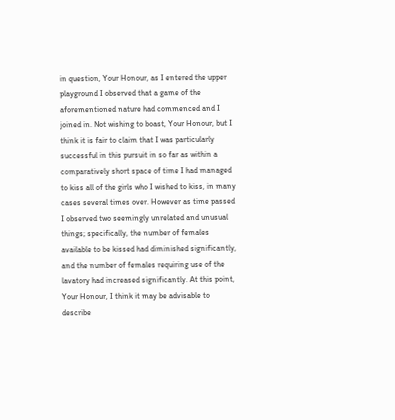in question, Your Honour, as I entered the upper playground I observed that a game of the aforementioned nature had commenced and I joined in. Not wishing to boast, Your Honour, but I think it is fair to claim that I was particularly successful in this pursuit in so far as within a comparatively short space of time I had managed to kiss all of the girls who I wished to kiss, in many cases several times over. However as time passed I observed two seemingly unrelated and unusual things; specifically, the number of females available to be kissed had diminished significantly, and the number of females requiring use of the lavatory had increased significantly. At this point, Your Honour, I think it may be advisable to describe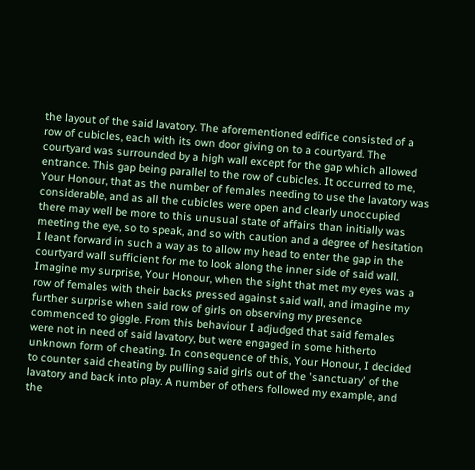the layout of the said lavatory. The aforementioned edifice consisted of a row of cubicles, each with its own door giving on to a courtyard. The courtyard was surrounded by a high wall except for the gap which allowed entrance. This gap being parallel to the row of cubicles. It occurred to me, Your Honour, that as the number of females needing to use the lavatory was considerable, and as all the cubicles were open and clearly unoccupied there may well be more to this unusual state of affairs than initially was meeting the eye, so to speak, and so with caution and a degree of hesitation I leant forward in such a way as to allow my head to enter the gap in the courtyard wall sufficient for me to look along the inner side of said wall. Imagine my surprise, Your Honour, when the sight that met my eyes was a row of females with their backs pressed against said wall, and imagine my further surprise when said row of girls on observing my presence commenced to giggle. From this behaviour I adjudged that said females were not in need of said lavatory, but were engaged in some hitherto unknown form of cheating. In consequence of this, Your Honour, I decided to counter said cheating by pulling said girls out of the 'sanctuary' of the lavatory and back into play. A number of others followed my example, and the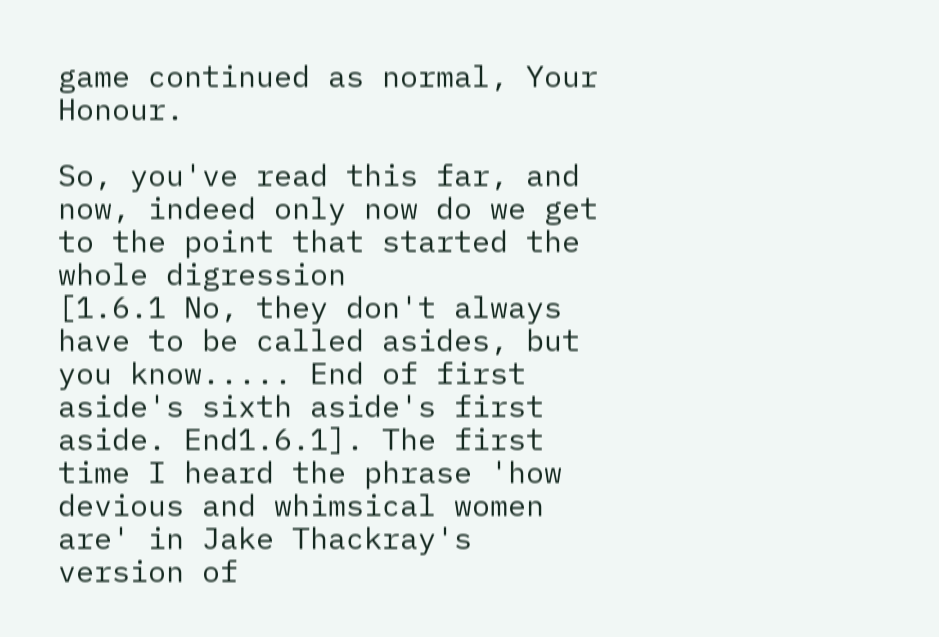game continued as normal, Your Honour.

So, you've read this far, and now, indeed only now do we get to the point that started the whole digression
[1.6.1 No, they don't always have to be called asides, but you know..... End of first aside's sixth aside's first aside. End1.6.1]. The first time I heard the phrase 'how devious and whimsical women are' in Jake Thackray's version of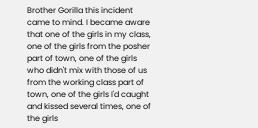Brother Gorilla this incident came to mind. I became aware that one of the girls in my class, one of the girls from the posher part of town, one of the girls who didn't mix with those of us from the working class part of town, one of the girls I'd caught and kissed several times, one of the girls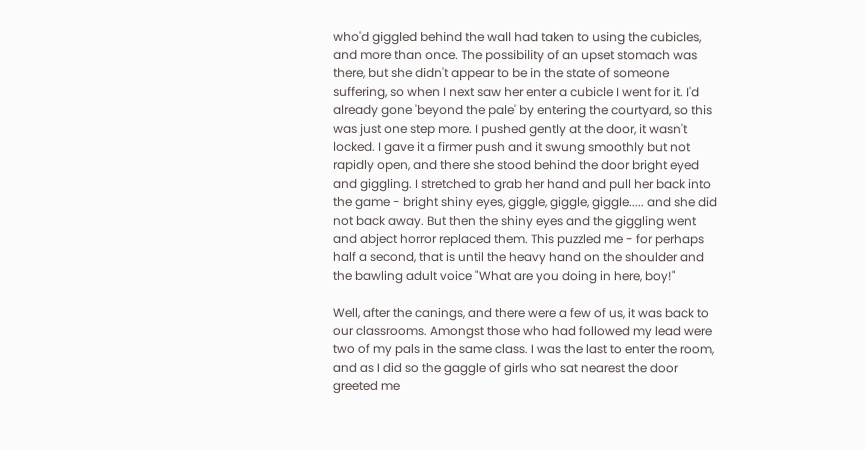who'd giggled behind the wall had taken to using the cubicles, and more than once. The possibility of an upset stomach was there, but she didn't appear to be in the state of someone suffering, so when I next saw her enter a cubicle I went for it. I'd already gone 'beyond the pale' by entering the courtyard, so this was just one step more. I pushed gently at the door, it wasn't locked. I gave it a firmer push and it swung smoothly but not rapidly open, and there she stood behind the door bright eyed and giggling. I stretched to grab her hand and pull her back into the game - bright shiny eyes, giggle, giggle, giggle..... and she did not back away. But then the shiny eyes and the giggling went and abject horror replaced them. This puzzled me - for perhaps half a second, that is until the heavy hand on the shoulder and the bawling adult voice "What are you doing in here, boy!"

Well, after the canings, and there were a few of us, it was back to our classrooms. Amongst those who had followed my lead were two of my pals in the same class. I was the last to enter the room, and as I did so the gaggle of girls who sat nearest the door greeted me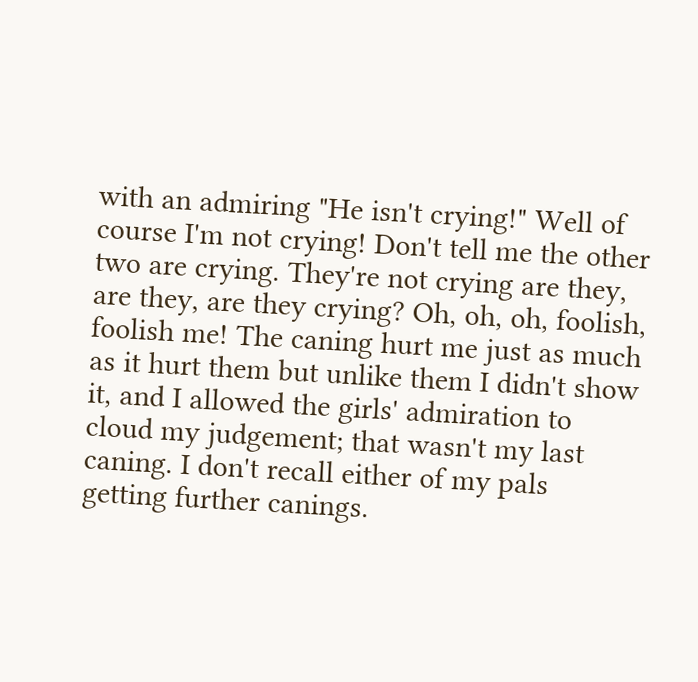with an admiring "He isn't crying!" Well of course I'm not crying! Don't tell me the other two are crying. They're not crying are they, are they, are they crying? Oh, oh, oh, foolish, foolish me! The caning hurt me just as much as it hurt them but unlike them I didn't show it, and I allowed the girls' admiration to cloud my judgement; that wasn't my last caning. I don't recall either of my pals getting further canings.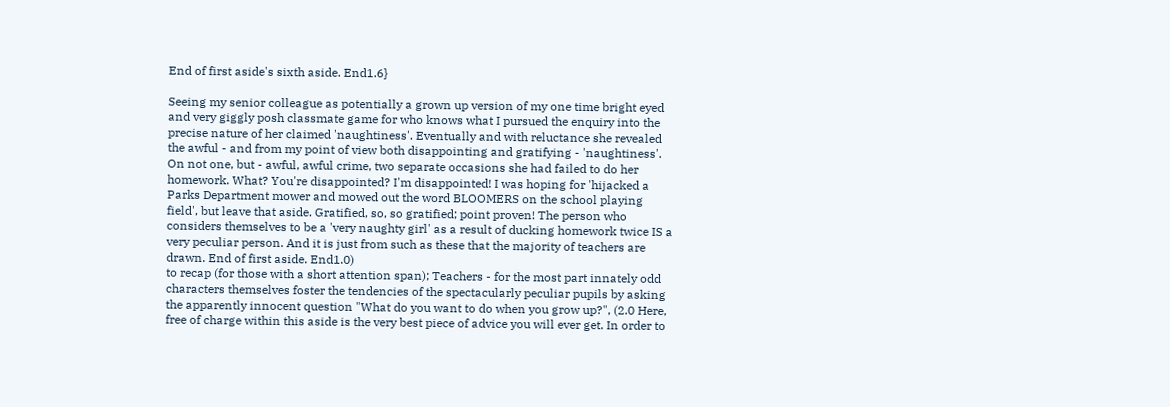End of first aside's sixth aside. End1.6}

Seeing my senior colleague as potentially a grown up version of my one time bright eyed and very giggly posh classmate game for who knows what I pursued the enquiry into the precise nature of her claimed 'naughtiness'. Eventually and with reluctance she revealed the awful - and from my point of view both disappointing and gratifying - 'naughtiness'. On not one, but - awful, awful crime, two separate occasions she had failed to do her homework. What? You're disappointed? I'm disappointed! I was hoping for 'hijacked a Parks Department mower and mowed out the word BLOOMERS on the school playing field', but leave that aside. Gratified, so, so gratified; point proven! The person who considers themselves to be a 'very naughty girl' as a result of ducking homework twice IS a very peculiar person. And it is just from such as these that the majority of teachers are drawn. End of first aside. End1.0)
to recap (for those with a short attention span); Teachers - for the most part innately odd characters themselves foster the tendencies of the spectacularly peculiar pupils by asking the apparently innocent question "What do you want to do when you grow up?", (2.0 Here, free of charge within this aside is the very best piece of advice you will ever get. In order to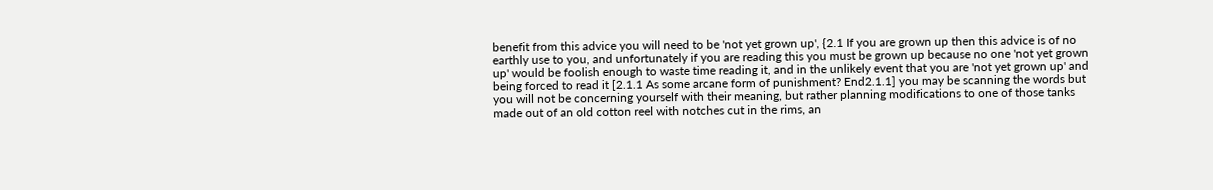benefit from this advice you will need to be 'not yet grown up', {2.1 If you are grown up then this advice is of no earthly use to you, and unfortunately if you are reading this you must be grown up because no one 'not yet grown up' would be foolish enough to waste time reading it, and in the unlikely event that you are 'not yet grown up' and being forced to read it [2.1.1 As some arcane form of punishment? End2.1.1] you may be scanning the words but you will not be concerning yourself with their meaning, but rather planning modifications to one of those tanks made out of an old cotton reel with notches cut in the rims, an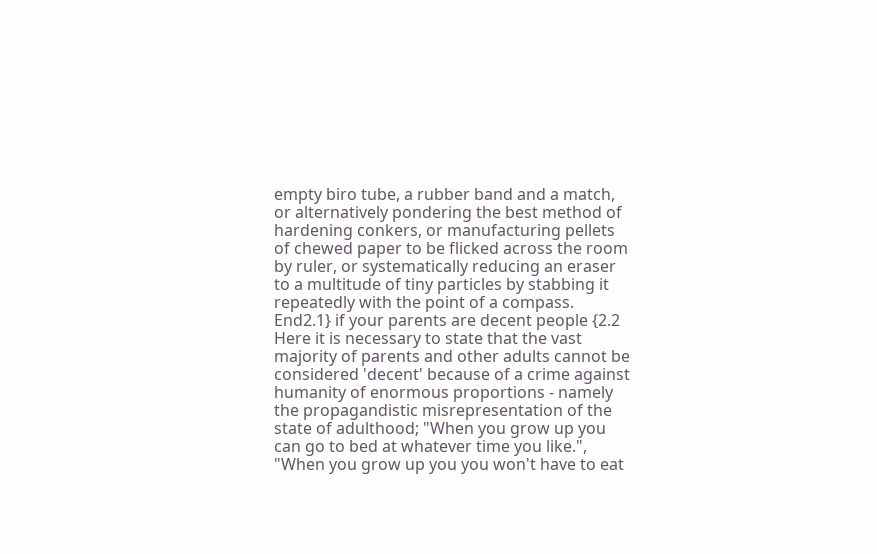empty biro tube, a rubber band and a match, or alternatively pondering the best method of hardening conkers, or manufacturing pellets of chewed paper to be flicked across the room by ruler, or systematically reducing an eraser to a multitude of tiny particles by stabbing it repeatedly with the point of a compass. End2.1} if your parents are decent people {2.2 Here it is necessary to state that the vast majority of parents and other adults cannot be considered 'decent' because of a crime against humanity of enormous proportions - namely the propagandistic misrepresentation of the state of adulthood; "When you grow up you can go to bed at whatever time you like.", "When you grow up you you won't have to eat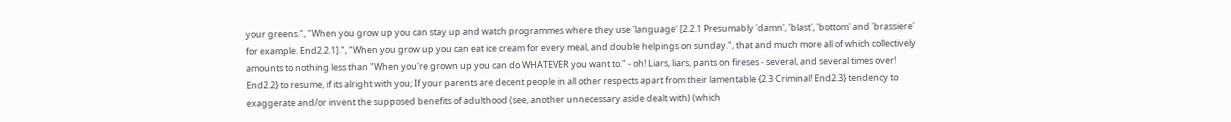your greens.", "When you grow up you can stay up and watch programmes where they use 'language' [2.2.1 Presumably 'damn', 'blast', 'bottom' and 'brassiere' for example. End2.2.1].", "When you grow up you can eat ice cream for every meal, and double helpings on sunday.", that and much more all of which collectively amounts to nothing less than "When you're grown up you can do WHATEVER you want to." - oh! Liars, liars, pants on fireses - several, and several times over! End2.2} to resume, if its alright with you; If your parents are decent people in all other respects apart from their lamentable {2.3 Criminal! End2.3} tendency to exaggerate and/or invent the supposed benefits of adulthood (see, another unnecessary aside dealt with) (which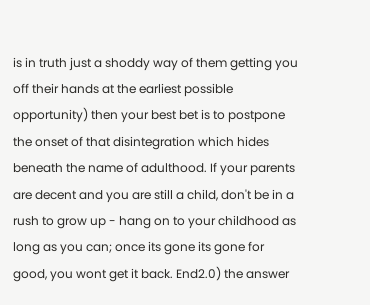is in truth just a shoddy way of them getting you off their hands at the earliest possible opportunity) then your best bet is to postpone the onset of that disintegration which hides beneath the name of adulthood. If your parents are decent and you are still a child, don't be in a rush to grow up - hang on to your childhood as long as you can; once its gone its gone for good, you wont get it back. End2.0) the answer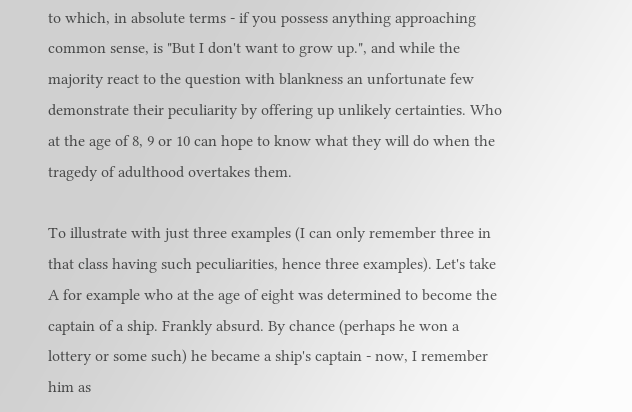to which, in absolute terms - if you possess anything approaching common sense, is "But I don't want to grow up.", and while the majority react to the question with blankness an unfortunate few demonstrate their peculiarity by offering up unlikely certainties. Who at the age of 8, 9 or 10 can hope to know what they will do when the tragedy of adulthood overtakes them.

To illustrate with just three examples (I can only remember three in that class having such peculiarities, hence three examples). Let's take A for example who at the age of eight was determined to become the captain of a ship. Frankly absurd. By chance (perhaps he won a lottery or some such) he became a ship's captain - now, I remember him as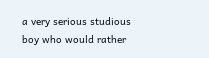a very serious studious boy who would rather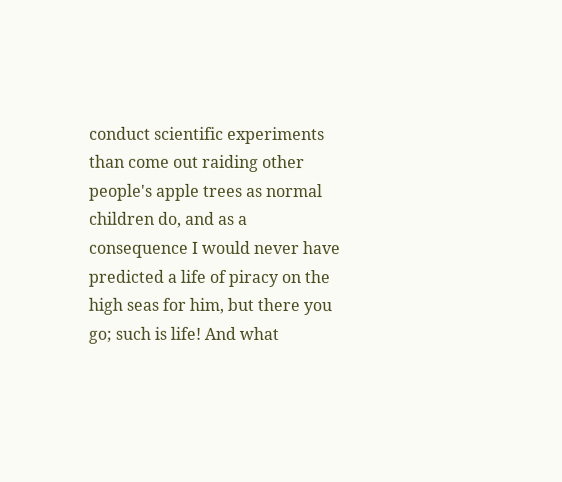conduct scientific experiments than come out raiding other people's apple trees as normal children do, and as a consequence I would never have predicted a life of piracy on the high seas for him, but there you go; such is life! And what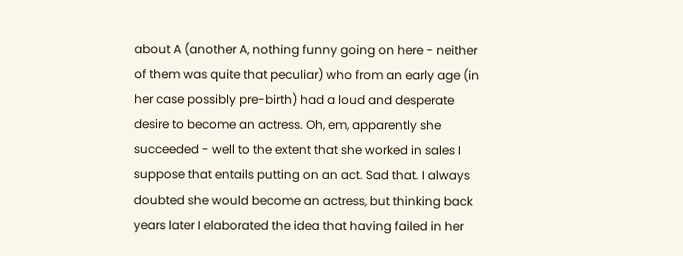about A (another A, nothing funny going on here - neither of them was quite that peculiar) who from an early age (in her case possibly pre-birth) had a loud and desperate desire to become an actress. Oh, em, apparently she succeeded - well to the extent that she worked in sales I suppose that entails putting on an act. Sad that. I always doubted she would become an actress, but thinking back years later I elaborated the idea that having failed in her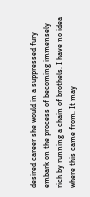desired career she would in a suppressed fury embark on the process of becoming immensely rich by running a chain of brothels. I have no idea where this came from. It may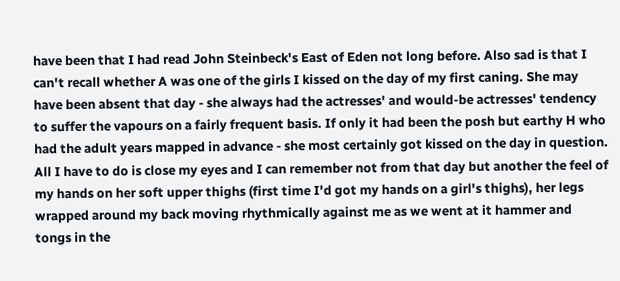have been that I had read John Steinbeck's East of Eden not long before. Also sad is that I can't recall whether A was one of the girls I kissed on the day of my first caning. She may have been absent that day - she always had the actresses' and would-be actresses' tendency to suffer the vapours on a fairly frequent basis. If only it had been the posh but earthy H who had the adult years mapped in advance - she most certainly got kissed on the day in question. All I have to do is close my eyes and I can remember not from that day but another the feel of my hands on her soft upper thighs (first time I'd got my hands on a girl's thighs), her legs wrapped around my back moving rhythmically against me as we went at it hammer and tongs in the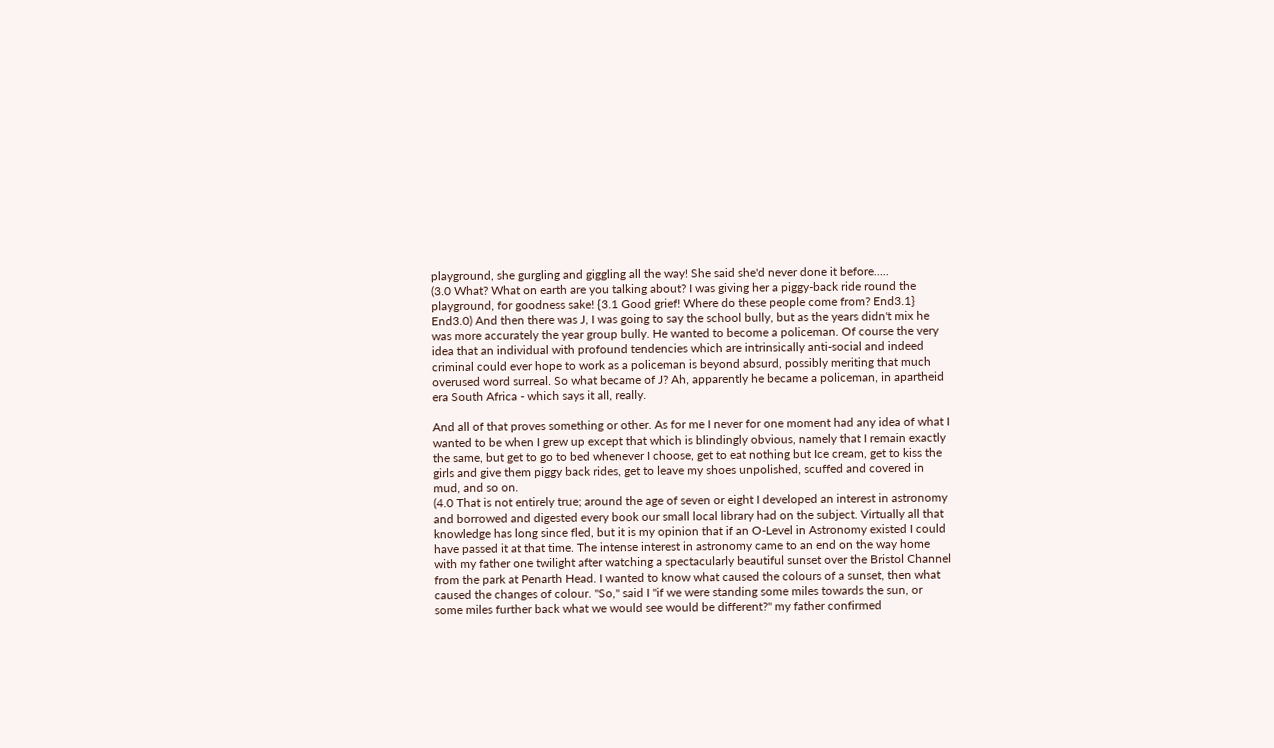playground, she gurgling and giggling all the way! She said she'd never done it before.....
(3.0 What? What on earth are you talking about? I was giving her a piggy-back ride round the playground, for goodness sake! {3.1 Good grief! Where do these people come from? End3.1} End3.0) And then there was J, I was going to say the school bully, but as the years didn't mix he was more accurately the year group bully. He wanted to become a policeman. Of course the very idea that an individual with profound tendencies which are intrinsically anti-social and indeed criminal could ever hope to work as a policeman is beyond absurd, possibly meriting that much overused word surreal. So what became of J? Ah, apparently he became a policeman, in apartheid era South Africa - which says it all, really.

And all of that proves something or other. As for me I never for one moment had any idea of what I wanted to be when I grew up except that which is blindingly obvious, namely that I remain exactly the same, but get to go to bed whenever I choose, get to eat nothing but Ice cream, get to kiss the girls and give them piggy back rides, get to leave my shoes unpolished, scuffed and covered in mud, and so on.
(4.0 That is not entirely true; around the age of seven or eight I developed an interest in astronomy and borrowed and digested every book our small local library had on the subject. Virtually all that knowledge has long since fled, but it is my opinion that if an O-Level in Astronomy existed I could have passed it at that time. The intense interest in astronomy came to an end on the way home with my father one twilight after watching a spectacularly beautiful sunset over the Bristol Channel from the park at Penarth Head. I wanted to know what caused the colours of a sunset, then what caused the changes of colour. "So," said I "if we were standing some miles towards the sun, or some miles further back what we would see would be different?" my father confirmed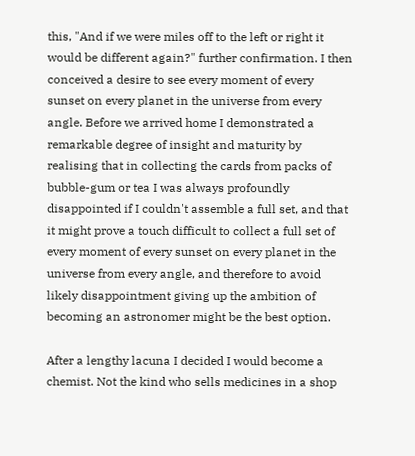this, "And if we were miles off to the left or right it would be different again?" further confirmation. I then conceived a desire to see every moment of every sunset on every planet in the universe from every angle. Before we arrived home I demonstrated a remarkable degree of insight and maturity by realising that in collecting the cards from packs of bubble-gum or tea I was always profoundly disappointed if I couldn't assemble a full set, and that it might prove a touch difficult to collect a full set of every moment of every sunset on every planet in the universe from every angle, and therefore to avoid likely disappointment giving up the ambition of becoming an astronomer might be the best option.

After a lengthy lacuna I decided I would become a chemist. Not the kind who sells medicines in a shop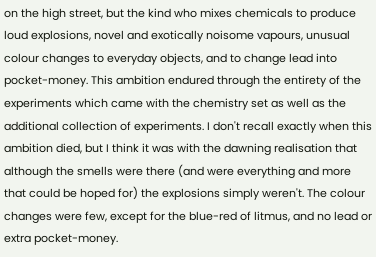on the high street, but the kind who mixes chemicals to produce loud explosions, novel and exotically noisome vapours, unusual colour changes to everyday objects, and to change lead into pocket-money. This ambition endured through the entirety of the experiments which came with the chemistry set as well as the additional collection of experiments. I don't recall exactly when this ambition died, but I think it was with the dawning realisation that although the smells were there (and were everything and more that could be hoped for) the explosions simply weren't. The colour changes were few, except for the blue-red of litmus, and no lead or extra pocket-money.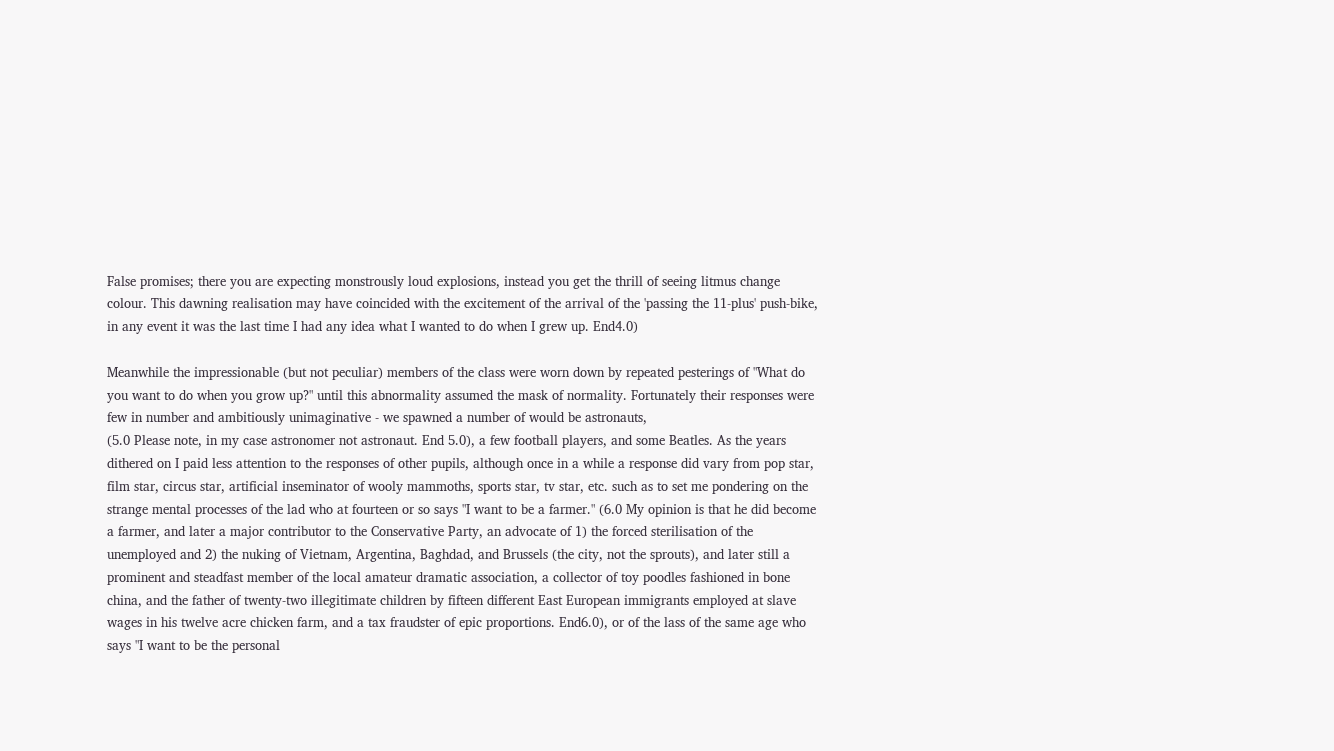False promises; there you are expecting monstrously loud explosions, instead you get the thrill of seeing litmus change colour. This dawning realisation may have coincided with the excitement of the arrival of the 'passing the 11-plus' push-bike, in any event it was the last time I had any idea what I wanted to do when I grew up. End4.0)

Meanwhile the impressionable (but not peculiar) members of the class were worn down by repeated pesterings of "What do you want to do when you grow up?" until this abnormality assumed the mask of normality. Fortunately their responses were few in number and ambitiously unimaginative - we spawned a number of would be astronauts,
(5.0 Please note, in my case astronomer not astronaut. End 5.0), a few football players, and some Beatles. As the years dithered on I paid less attention to the responses of other pupils, although once in a while a response did vary from pop star, film star, circus star, artificial inseminator of wooly mammoths, sports star, tv star, etc. such as to set me pondering on the strange mental processes of the lad who at fourteen or so says "I want to be a farmer." (6.0 My opinion is that he did become a farmer, and later a major contributor to the Conservative Party, an advocate of 1) the forced sterilisation of the unemployed and 2) the nuking of Vietnam, Argentina, Baghdad, and Brussels (the city, not the sprouts), and later still a prominent and steadfast member of the local amateur dramatic association, a collector of toy poodles fashioned in bone china, and the father of twenty-two illegitimate children by fifteen different East European immigrants employed at slave wages in his twelve acre chicken farm, and a tax fraudster of epic proportions. End6.0), or of the lass of the same age who says "I want to be the personal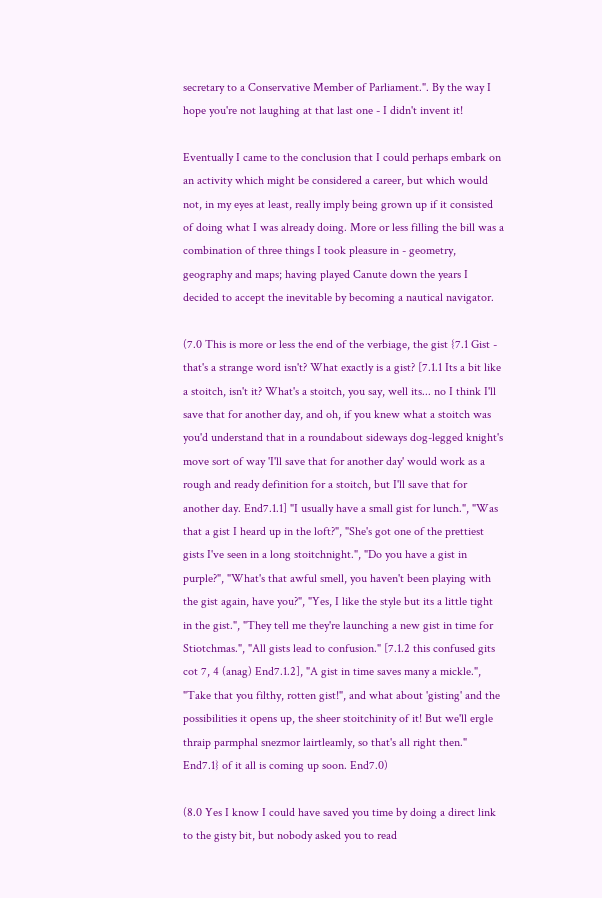secretary to a Conservative Member of Parliament.". By the way I hope you're not laughing at that last one - I didn't invent it!

Eventually I came to the conclusion that I could perhaps embark on an activity which might be considered a career, but which would not, in my eyes at least, really imply being grown up if it consisted of doing what I was already doing. More or less filling the bill was a combination of three things I took pleasure in - geometry, geography and maps; having played Canute down the years I decided to accept the inevitable by becoming a nautical navigator.

(7.0 This is more or less the end of the verbiage, the gist {7.1 Gist - that's a strange word isn't? What exactly is a gist? [7.1.1 Its a bit like a stoitch, isn't it? What's a stoitch, you say, well its... no I think I'll save that for another day, and oh, if you knew what a stoitch was you'd understand that in a roundabout sideways dog-legged knight's move sort of way 'I'll save that for another day' would work as a rough and ready definition for a stoitch, but I'll save that for another day. End7.1.1] "I usually have a small gist for lunch.", "Was that a gist I heard up in the loft?", "She's got one of the prettiest gists I've seen in a long stoitchnight.", "Do you have a gist in purple?", "What's that awful smell, you haven't been playing with the gist again, have you?", "Yes, I like the style but its a little tight in the gist.", "They tell me they're launching a new gist in time for Stiotchmas.", "All gists lead to confusion." [7.1.2 this confused gits cot 7, 4 (anag) End7.1.2], "A gist in time saves many a mickle.", "Take that you filthy, rotten gist!", and what about 'gisting' and the possibilities it opens up, the sheer stoitchinity of it! But we'll ergle thraip parmphal snezmor lairtleamly, so that's all right then." End7.1} of it all is coming up soon. End7.0)

(8.0 Yes I know I could have saved you time by doing a direct link to the gisty bit, but nobody asked you to read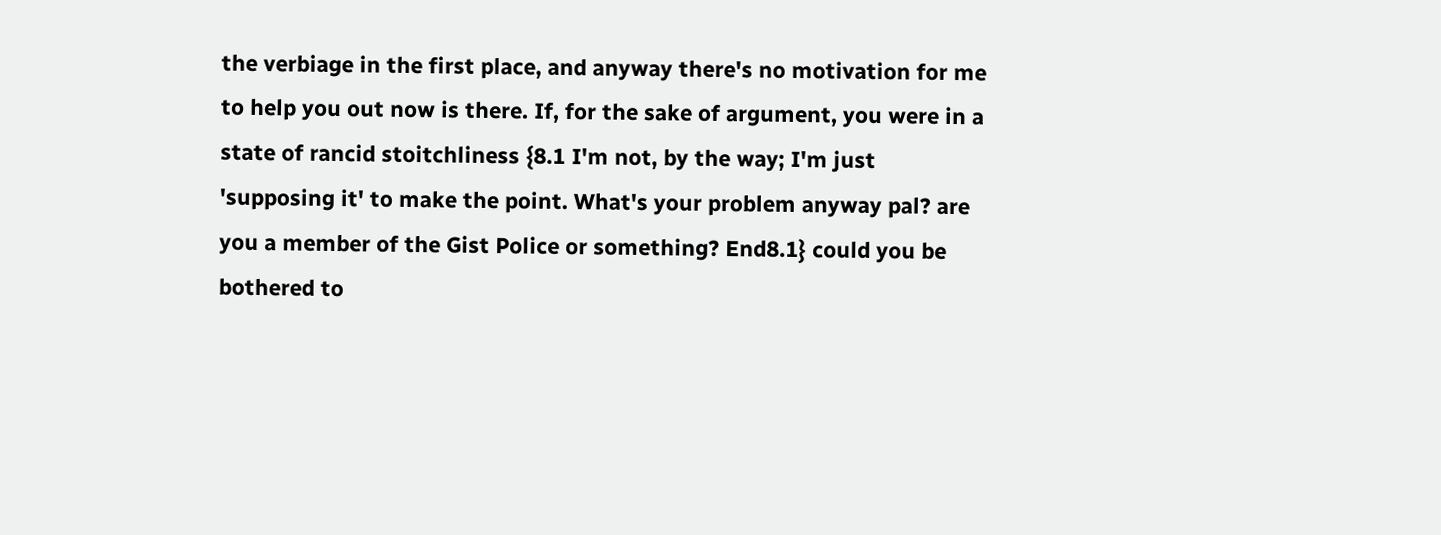the verbiage in the first place, and anyway there's no motivation for me to help you out now is there. If, for the sake of argument, you were in a state of rancid stoitchliness {8.1 I'm not, by the way; I'm just 'supposing it' to make the point. What's your problem anyway pal? are you a member of the Gist Police or something? End8.1} could you be bothered to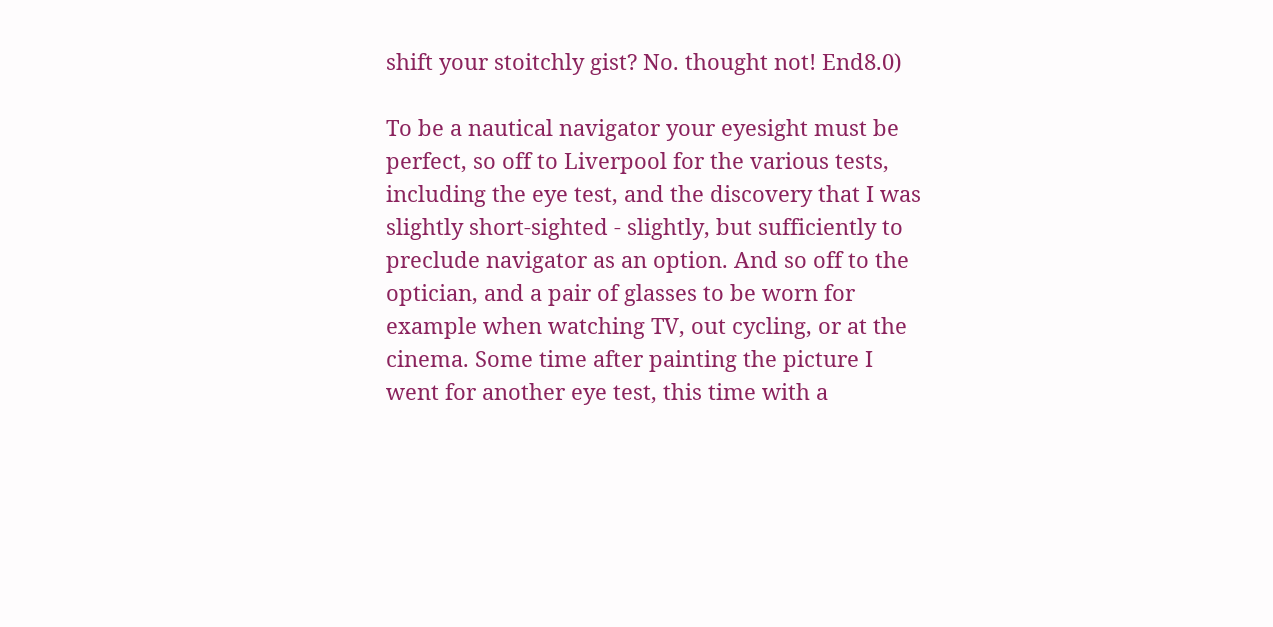shift your stoitchly gist? No. thought not! End8.0)

To be a nautical navigator your eyesight must be perfect, so off to Liverpool for the various tests, including the eye test, and the discovery that I was slightly short-sighted - slightly, but sufficiently to preclude navigator as an option. And so off to the optician, and a pair of glasses to be worn for example when watching TV, out cycling, or at the cinema. Some time after painting the picture I went for another eye test, this time with a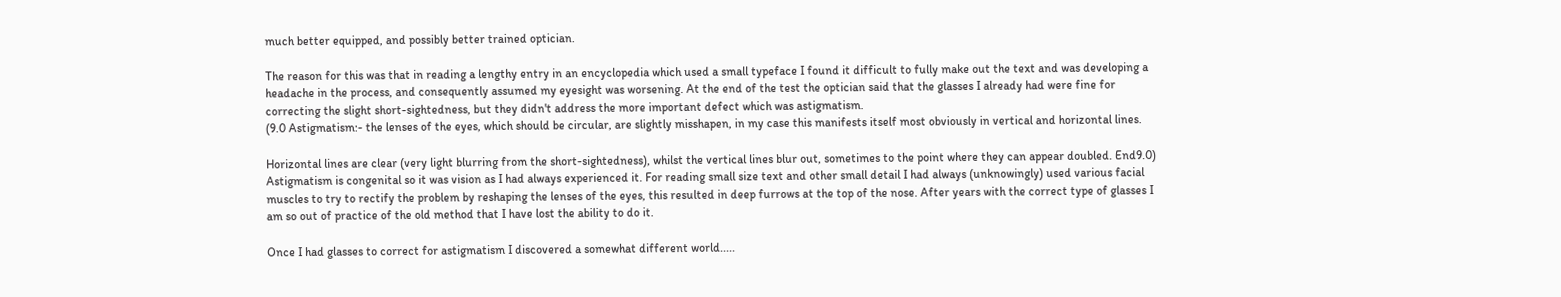much better equipped, and possibly better trained optician.

The reason for this was that in reading a lengthy entry in an encyclopedia which used a small typeface I found it difficult to fully make out the text and was developing a headache in the process, and consequently assumed my eyesight was worsening. At the end of the test the optician said that the glasses I already had were fine for correcting the slight short-sightedness, but they didn't address the more important defect which was astigmatism.
(9.0 Astigmatism:- the lenses of the eyes, which should be circular, are slightly misshapen, in my case this manifests itself most obviously in vertical and horizontal lines.

Horizontal lines are clear (very light blurring from the short-sightedness), whilst the vertical lines blur out, sometimes to the point where they can appear doubled. End9.0)
Astigmatism is congenital so it was vision as I had always experienced it. For reading small size text and other small detail I had always (unknowingly) used various facial muscles to try to rectify the problem by reshaping the lenses of the eyes, this resulted in deep furrows at the top of the nose. After years with the correct type of glasses I am so out of practice of the old method that I have lost the ability to do it.

Once I had glasses to correct for astigmatism I discovered a somewhat different world.....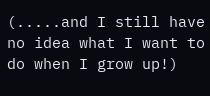(.....and I still have no idea what I want to do when I grow up!)